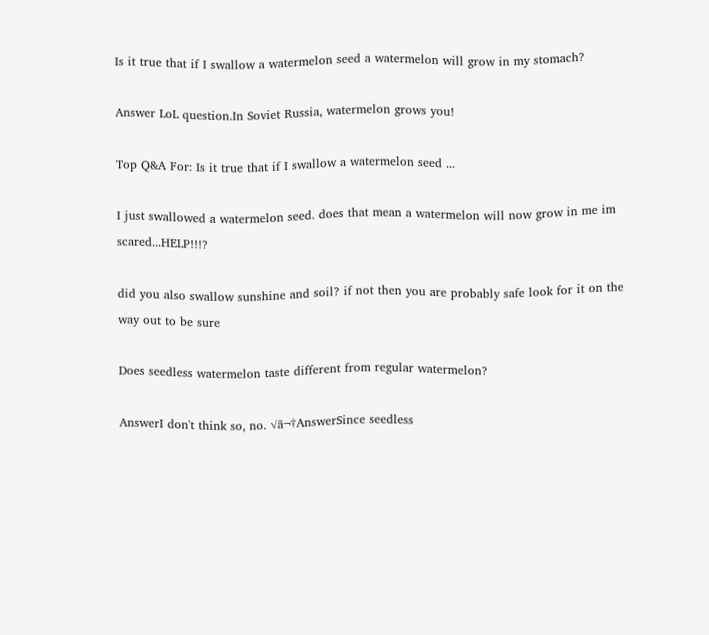Is it true that if I swallow a watermelon seed a watermelon will grow in my stomach?

Answer LoL question.In Soviet Russia, watermelon grows you!

Top Q&A For: Is it true that if I swallow a watermelon seed ...

I just swallowed a watermelon seed. does that mean a watermelon will now grow in me im scared...HELP!!!?

did you also swallow sunshine and soil? if not then you are probably safe look for it on the way out to be sure

Does seedless watermelon taste different from regular watermelon?

AnswerI don't think so, no. √ā¬†AnswerSince seedless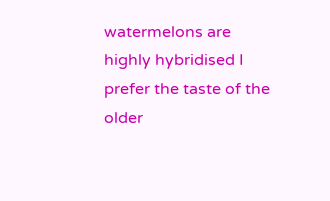watermelons are highly hybridised I prefer the taste of the older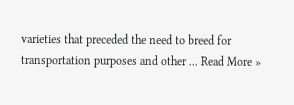varieties that preceded the need to breed for transportation purposes and other ... Read More »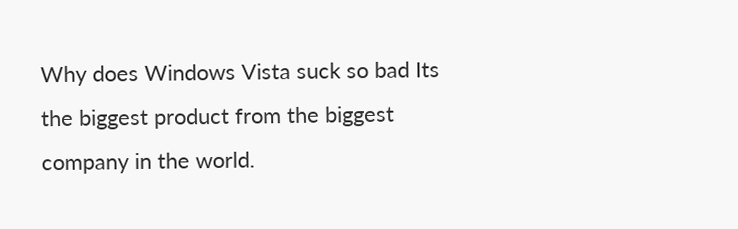Why does Windows Vista suck so bad Its the biggest product from the biggest company in the world.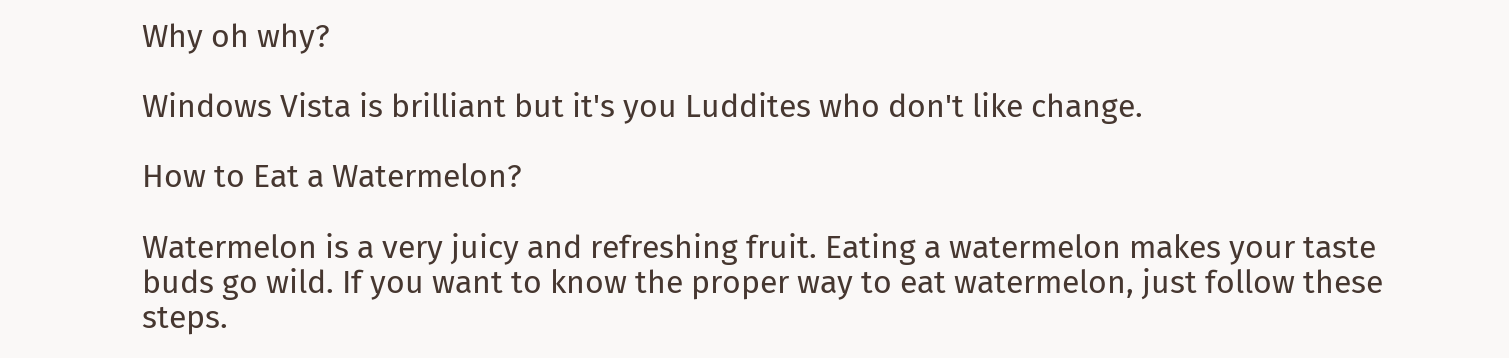Why oh why?

Windows Vista is brilliant but it's you Luddites who don't like change.

How to Eat a Watermelon?

Watermelon is a very juicy and refreshing fruit. Eating a watermelon makes your taste buds go wild. If you want to know the proper way to eat watermelon, just follow these steps.